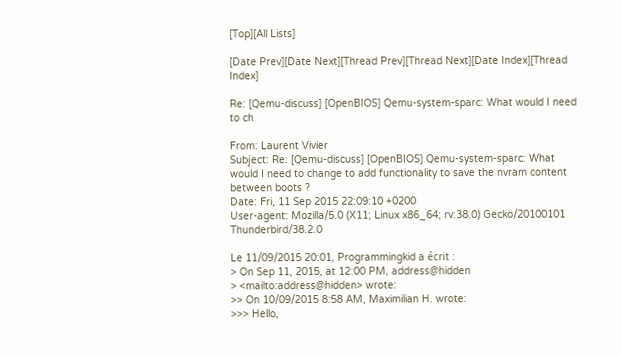[Top][All Lists]

[Date Prev][Date Next][Thread Prev][Thread Next][Date Index][Thread Index]

Re: [Qemu-discuss] [OpenBIOS] Qemu-system-sparc: What would I need to ch

From: Laurent Vivier
Subject: Re: [Qemu-discuss] [OpenBIOS] Qemu-system-sparc: What would I need to change to add functionality to save the nvram content between boots ?
Date: Fri, 11 Sep 2015 22:09:10 +0200
User-agent: Mozilla/5.0 (X11; Linux x86_64; rv:38.0) Gecko/20100101 Thunderbird/38.2.0

Le 11/09/2015 20:01, Programmingkid a écrit :
> On Sep 11, 2015, at 12:00 PM, address@hidden
> <mailto:address@hidden> wrote:
>> On 10/09/2015 8:58 AM, Maximilian H. wrote:
>>> Hello,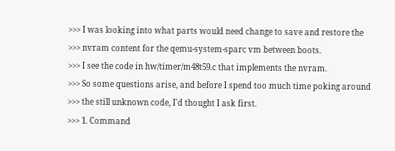>>> I was looking into what parts would need change to save and restore the
>>> nvram content for the qemu-system-sparc vm between boots.
>>> I see the code in hw/timer/m48t59.c that implements the nvram.
>>> So some questions arise, and before I spend too much time poking around
>>> the still unknown code, I'd thought I ask first.
>>> 1. Command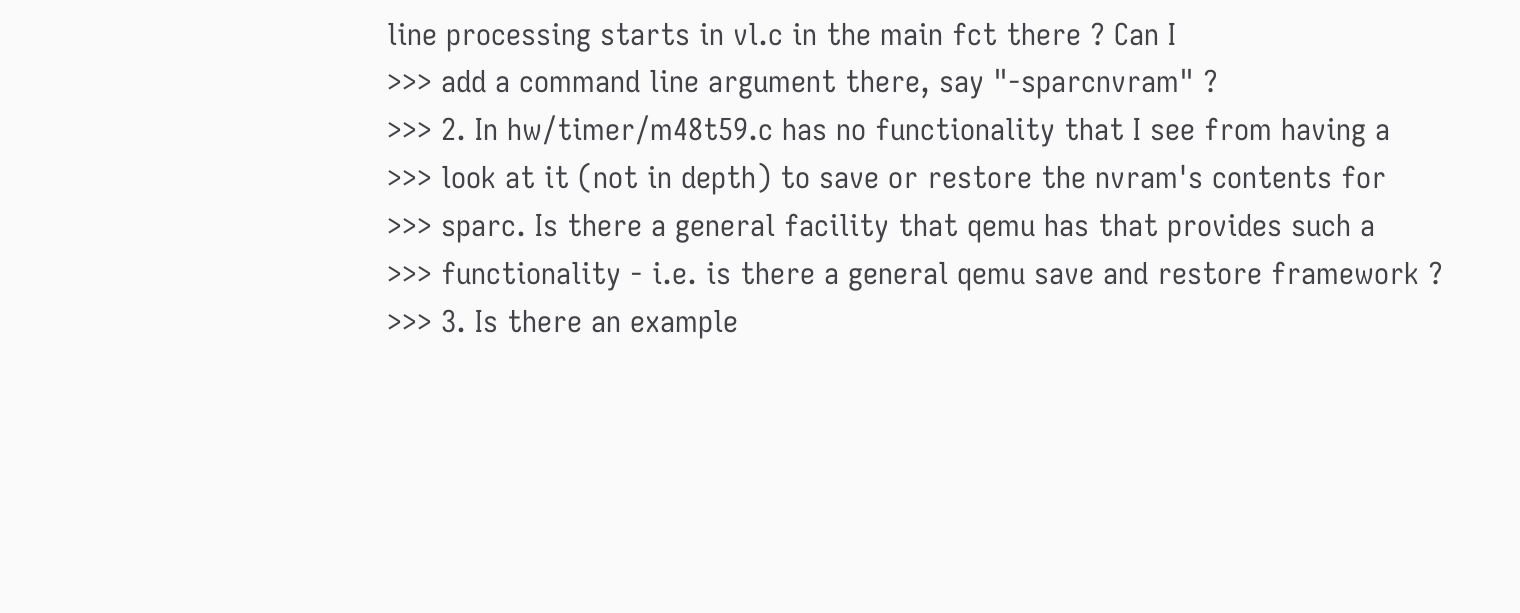line processing starts in vl.c in the main fct there ? Can I
>>> add a command line argument there, say "-sparcnvram" ?
>>> 2. In hw/timer/m48t59.c has no functionality that I see from having a
>>> look at it (not in depth) to save or restore the nvram's contents for
>>> sparc. Is there a general facility that qemu has that provides such a
>>> functionality - i.e. is there a general qemu save and restore framework ?
>>> 3. Is there an example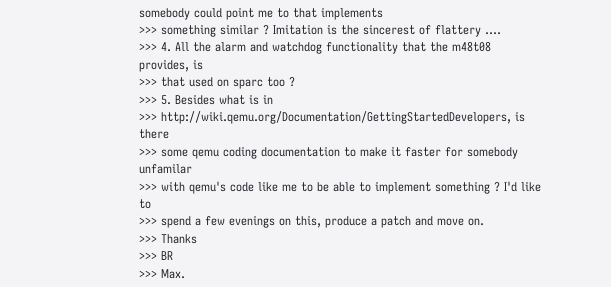somebody could point me to that implements
>>> something similar ? Imitation is the sincerest of flattery ....
>>> 4. All the alarm and watchdog functionality that the m48t08 provides, is
>>> that used on sparc too ?
>>> 5. Besides what is in
>>> http://wiki.qemu.org/Documentation/GettingStartedDevelopers, is there
>>> some qemu coding documentation to make it faster for somebody unfamilar
>>> with qemu's code like me to be able to implement something ? I'd like to
>>> spend a few evenings on this, produce a patch and move on.
>>> Thanks
>>> BR
>>> Max.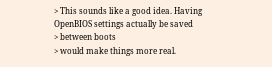> This sounds like a good idea. Having OpenBIOS settings actually be saved
> between boots
> would make things more real.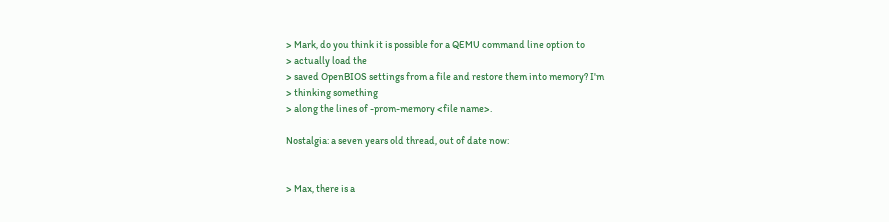> Mark, do you think it is possible for a QEMU command line option to
> actually load the
> saved OpenBIOS settings from a file and restore them into memory? I'm
> thinking something
> along the lines of -prom-memory <file name>.

Nostalgia: a seven years old thread, out of date now:


> Max, there is a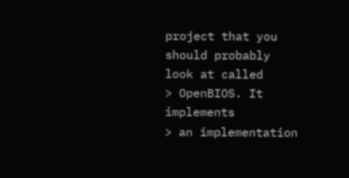project that you should probably look at called
> OpenBIOS. It implements
> an implementation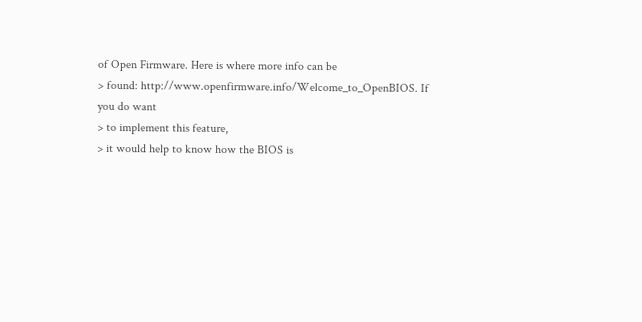of Open Firmware. Here is where more info can be
> found: http://www.openfirmware.info/Welcome_to_OpenBIOS. If you do want
> to implement this feature,
> it would help to know how the BIOS is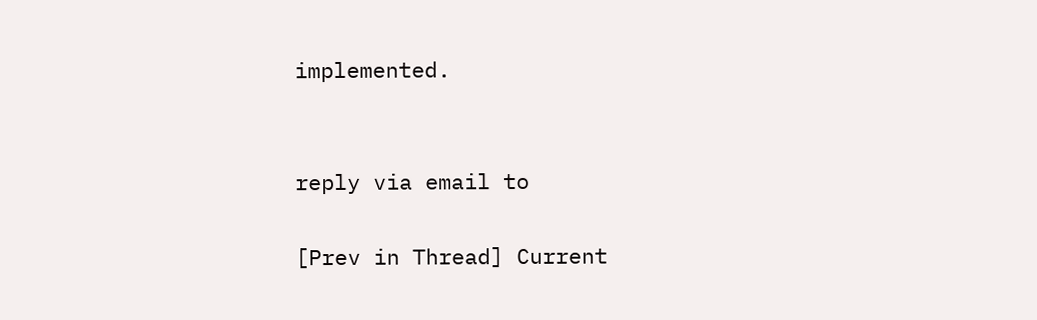implemented.


reply via email to

[Prev in Thread] Current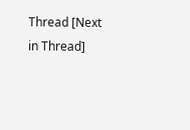Thread [Next in Thread]